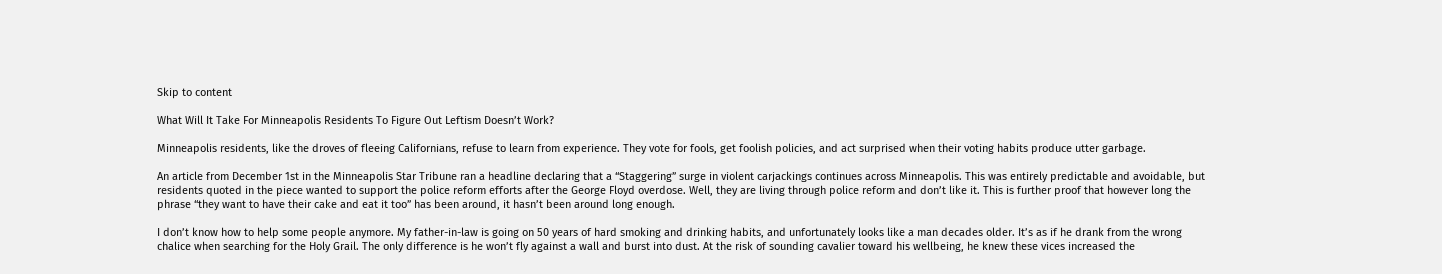Skip to content

What Will It Take For Minneapolis Residents To Figure Out Leftism Doesn’t Work?

Minneapolis residents, like the droves of fleeing Californians, refuse to learn from experience. They vote for fools, get foolish policies, and act surprised when their voting habits produce utter garbage.

An article from December 1st in the Minneapolis Star Tribune ran a headline declaring that a “Staggering” surge in violent carjackings continues across Minneapolis. This was entirely predictable and avoidable, but residents quoted in the piece wanted to support the police reform efforts after the George Floyd overdose. Well, they are living through police reform and don’t like it. This is further proof that however long the phrase “they want to have their cake and eat it too” has been around, it hasn’t been around long enough.

I don’t know how to help some people anymore. My father-in-law is going on 50 years of hard smoking and drinking habits, and unfortunately looks like a man decades older. It’s as if he drank from the wrong chalice when searching for the Holy Grail. The only difference is he won’t fly against a wall and burst into dust. At the risk of sounding cavalier toward his wellbeing, he knew these vices increased the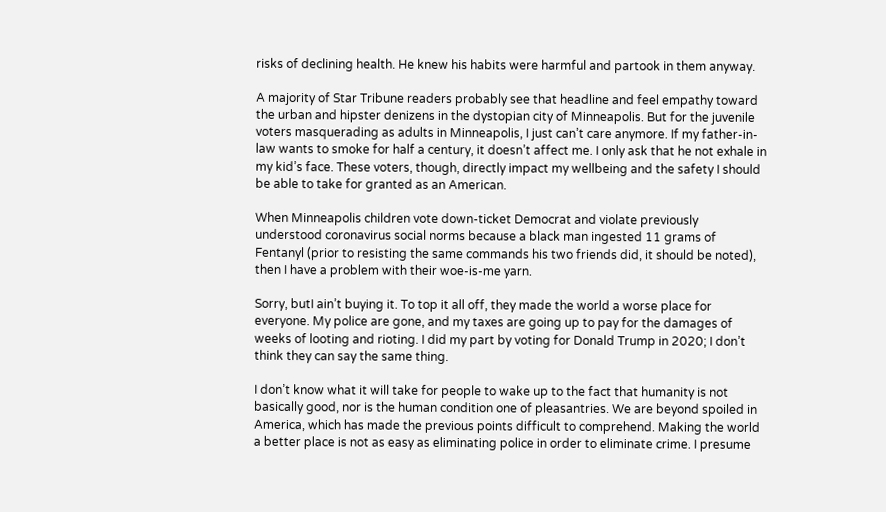risks of declining health. He knew his habits were harmful and partook in them anyway.

A majority of Star Tribune readers probably see that headline and feel empathy toward the urban and hipster denizens in the dystopian city of Minneapolis. But for the juvenile voters masquerading as adults in Minneapolis, I just can’t care anymore. If my father-in-law wants to smoke for half a century, it doesn’t affect me. I only ask that he not exhale in my kid’s face. These voters, though, directly impact my wellbeing and the safety I should be able to take for granted as an American.

When Minneapolis children vote down-ticket Democrat and violate previously understood coronavirus social norms because a black man ingested 11 grams of Fentanyl (prior to resisting the same commands his two friends did, it should be noted), then I have a problem with their woe-is-me yarn.

Sorry, butI ain’t buying it. To top it all off, they made the world a worse place for everyone. My police are gone, and my taxes are going up to pay for the damages of weeks of looting and rioting. I did my part by voting for Donald Trump in 2020; I don’t think they can say the same thing.

I don’t know what it will take for people to wake up to the fact that humanity is not basically good, nor is the human condition one of pleasantries. We are beyond spoiled in America, which has made the previous points difficult to comprehend. Making the world a better place is not as easy as eliminating police in order to eliminate crime. I presume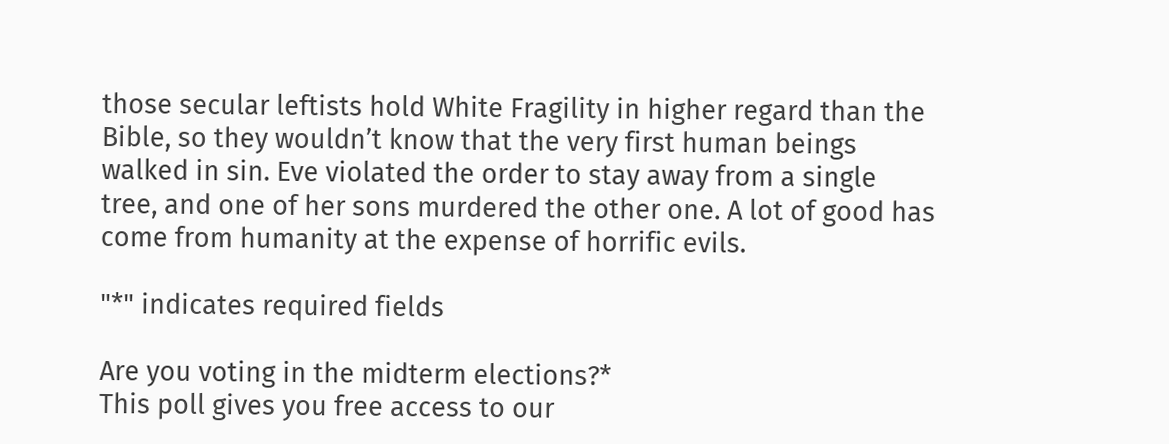those secular leftists hold White Fragility in higher regard than the Bible, so they wouldn’t know that the very first human beings walked in sin. Eve violated the order to stay away from a single tree, and one of her sons murdered the other one. A lot of good has come from humanity at the expense of horrific evils.

"*" indicates required fields

Are you voting in the midterm elections?*
This poll gives you free access to our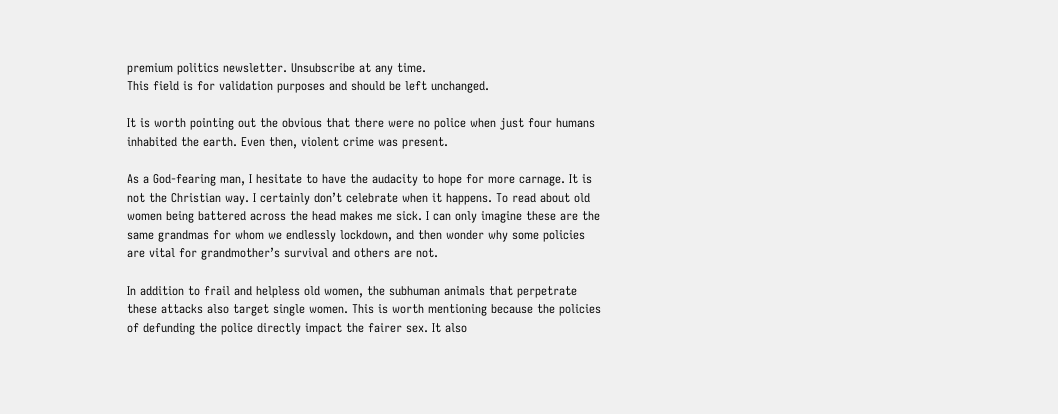premium politics newsletter. Unsubscribe at any time.
This field is for validation purposes and should be left unchanged.

It is worth pointing out the obvious that there were no police when just four humans inhabited the earth. Even then, violent crime was present.

As a God-fearing man, I hesitate to have the audacity to hope for more carnage. It is not the Christian way. I certainly don’t celebrate when it happens. To read about old women being battered across the head makes me sick. I can only imagine these are the same grandmas for whom we endlessly lockdown, and then wonder why some policies are vital for grandmother’s survival and others are not.

In addition to frail and helpless old women, the subhuman animals that perpetrate these attacks also target single women. This is worth mentioning because the policies of defunding the police directly impact the fairer sex. It also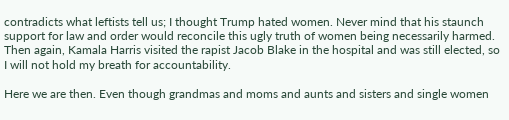contradicts what leftists tell us; I thought Trump hated women. Never mind that his staunch support for law and order would reconcile this ugly truth of women being necessarily harmed. Then again, Kamala Harris visited the rapist Jacob Blake in the hospital and was still elected, so I will not hold my breath for accountability.

Here we are then. Even though grandmas and moms and aunts and sisters and single women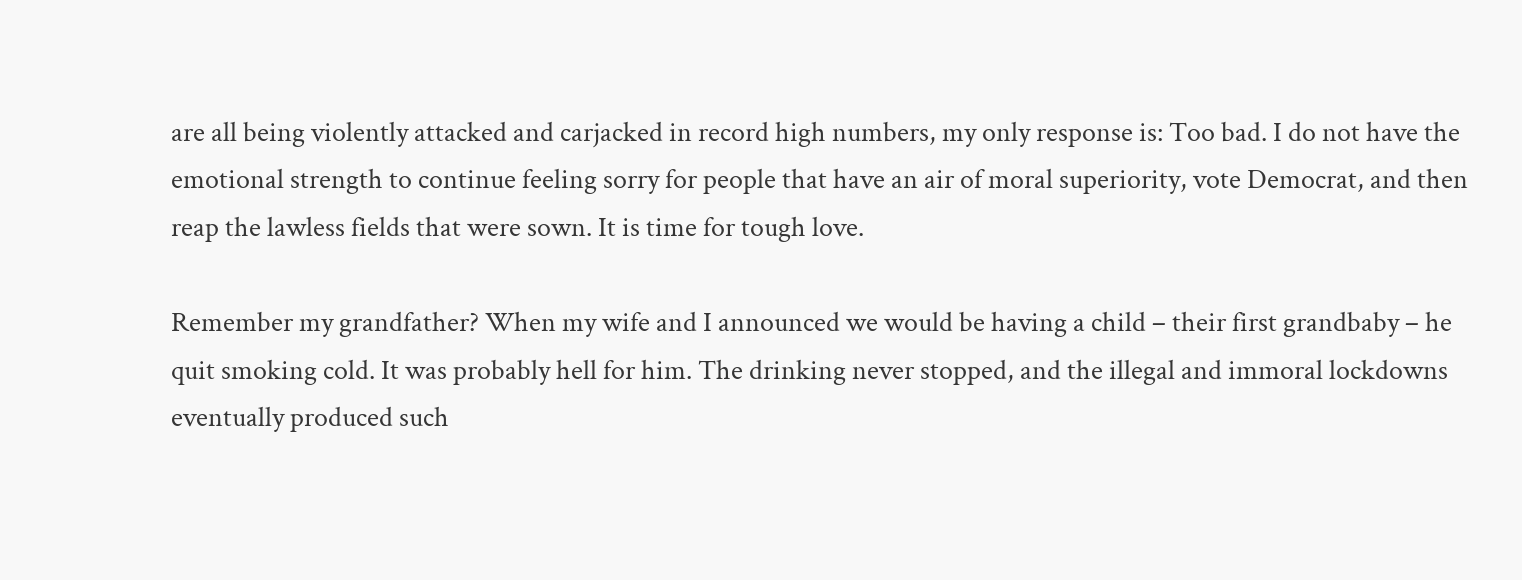are all being violently attacked and carjacked in record high numbers, my only response is: Too bad. I do not have the emotional strength to continue feeling sorry for people that have an air of moral superiority, vote Democrat, and then reap the lawless fields that were sown. It is time for tough love.

Remember my grandfather? When my wife and I announced we would be having a child – their first grandbaby – he quit smoking cold. It was probably hell for him. The drinking never stopped, and the illegal and immoral lockdowns eventually produced such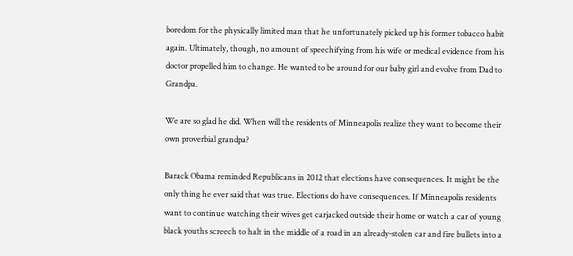boredom for the physically limited man that he unfortunately picked up his former tobacco habit again. Ultimately, though, no amount of speechifying from his wife or medical evidence from his doctor propelled him to change. He wanted to be around for our baby girl and evolve from Dad to Grandpa.

We are so glad he did. When will the residents of Minneapolis realize they want to become their own proverbial grandpa?

Barack Obama reminded Republicans in 2012 that elections have consequences. It might be the only thing he ever said that was true. Elections do have consequences. If Minneapolis residents want to continue watching their wives get carjacked outside their home or watch a car of young black youths screech to halt in the middle of a road in an already-stolen car and fire bullets into a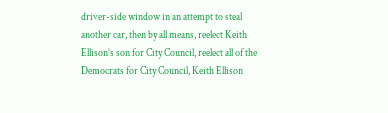driver-side window in an attempt to steal another car, then by all means, reelect Keith Ellison’s son for City Council, reelect all of the Democrats for City Council, Keith Ellison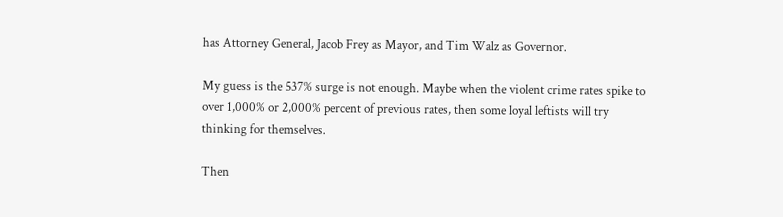has Attorney General, Jacob Frey as Mayor, and Tim Walz as Governor.

My guess is the 537% surge is not enough. Maybe when the violent crime rates spike to over 1,000% or 2,000% percent of previous rates, then some loyal leftists will try thinking for themselves.

Then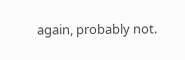again, probably not.